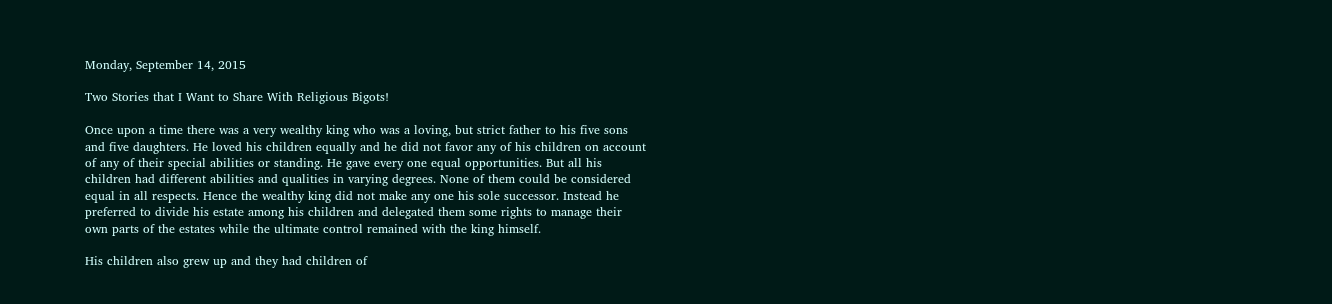Monday, September 14, 2015

Two Stories that I Want to Share With Religious Bigots!

Once upon a time there was a very wealthy king who was a loving, but strict father to his five sons and five daughters. He loved his children equally and he did not favor any of his children on account of any of their special abilities or standing. He gave every one equal opportunities. But all his children had different abilities and qualities in varying degrees. None of them could be considered equal in all respects. Hence the wealthy king did not make any one his sole successor. Instead he preferred to divide his estate among his children and delegated them some rights to manage their own parts of the estates while the ultimate control remained with the king himself.

His children also grew up and they had children of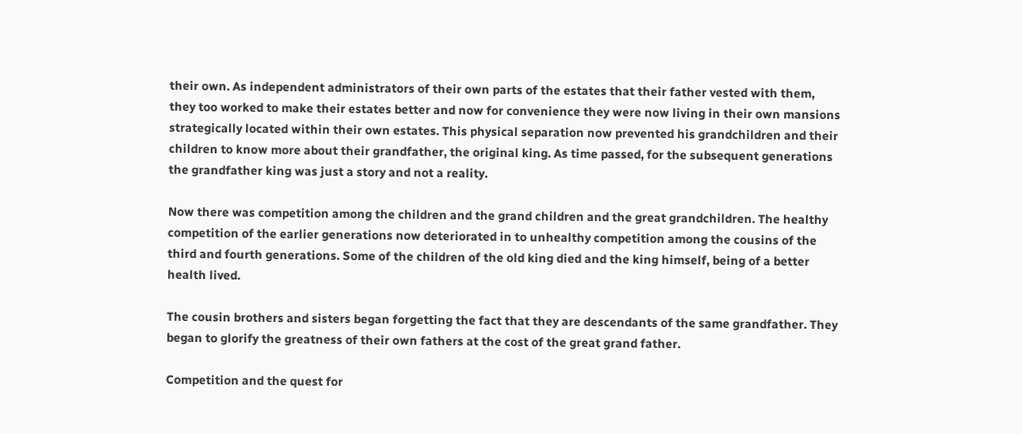their own. As independent administrators of their own parts of the estates that their father vested with them, they too worked to make their estates better and now for convenience they were now living in their own mansions strategically located within their own estates. This physical separation now prevented his grandchildren and their children to know more about their grandfather, the original king. As time passed, for the subsequent generations the grandfather king was just a story and not a reality.

Now there was competition among the children and the grand children and the great grandchildren. The healthy competition of the earlier generations now deteriorated in to unhealthy competition among the cousins of the third and fourth generations. Some of the children of the old king died and the king himself, being of a better health lived.

The cousin brothers and sisters began forgetting the fact that they are descendants of the same grandfather. They began to glorify the greatness of their own fathers at the cost of the great grand father.

Competition and the quest for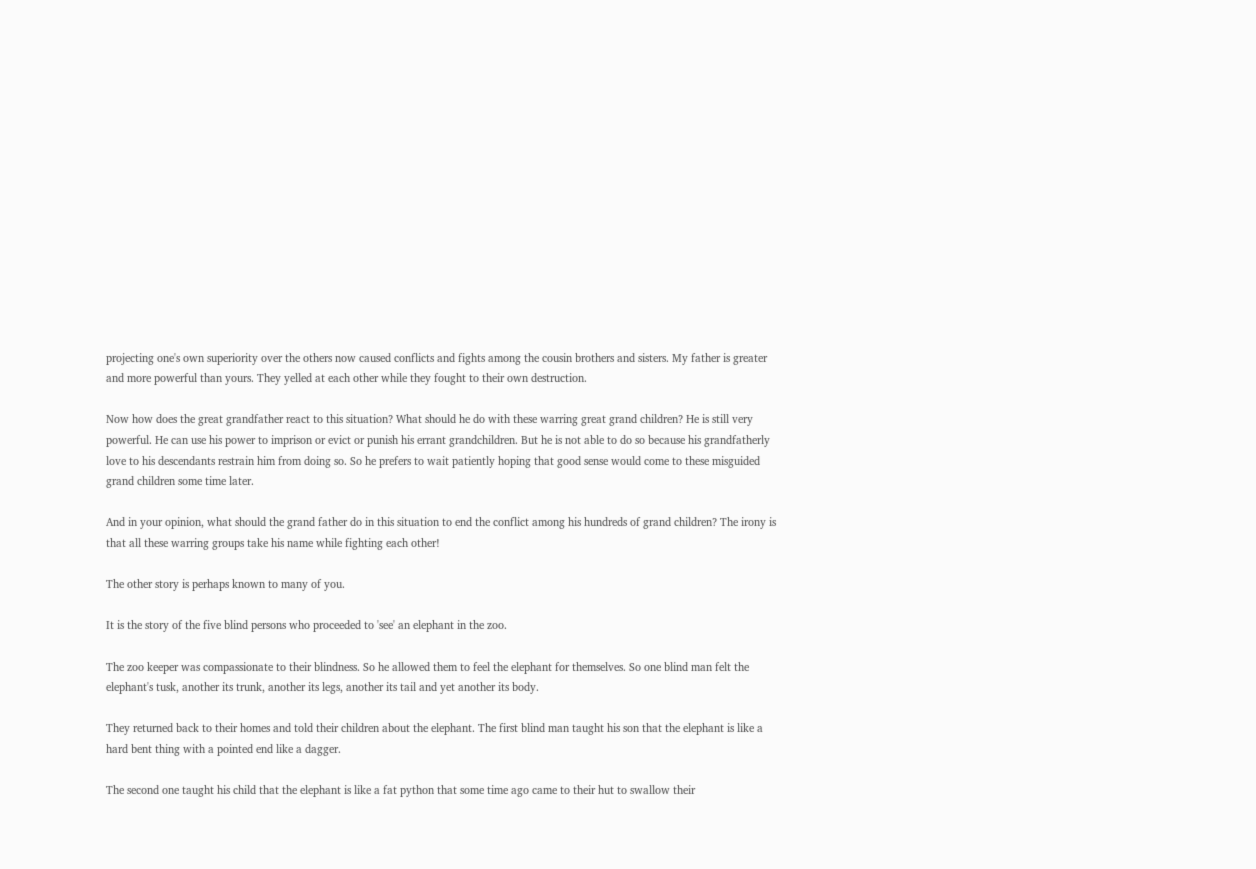projecting one's own superiority over the others now caused conflicts and fights among the cousin brothers and sisters. My father is greater and more powerful than yours. They yelled at each other while they fought to their own destruction.

Now how does the great grandfather react to this situation? What should he do with these warring great grand children? He is still very powerful. He can use his power to imprison or evict or punish his errant grandchildren. But he is not able to do so because his grandfatherly love to his descendants restrain him from doing so. So he prefers to wait patiently hoping that good sense would come to these misguided grand children some time later.

And in your opinion, what should the grand father do in this situation to end the conflict among his hundreds of grand children? The irony is that all these warring groups take his name while fighting each other!

The other story is perhaps known to many of you.

It is the story of the five blind persons who proceeded to 'see' an elephant in the zoo.

The zoo keeper was compassionate to their blindness. So he allowed them to feel the elephant for themselves. So one blind man felt the elephant's tusk, another its trunk, another its legs, another its tail and yet another its body.

They returned back to their homes and told their children about the elephant. The first blind man taught his son that the elephant is like a hard bent thing with a pointed end like a dagger.

The second one taught his child that the elephant is like a fat python that some time ago came to their hut to swallow their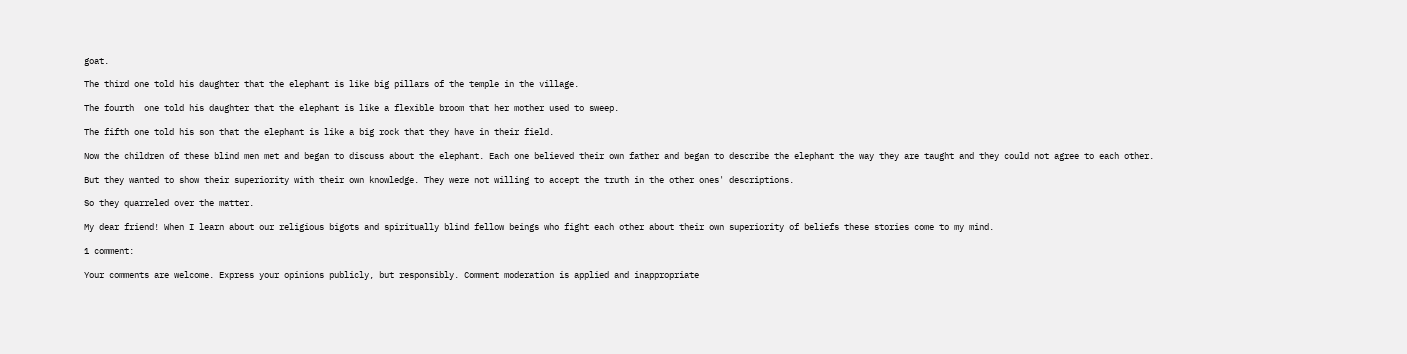goat.

The third one told his daughter that the elephant is like big pillars of the temple in the village.

The fourth  one told his daughter that the elephant is like a flexible broom that her mother used to sweep.

The fifth one told his son that the elephant is like a big rock that they have in their field.

Now the children of these blind men met and began to discuss about the elephant. Each one believed their own father and began to describe the elephant the way they are taught and they could not agree to each other.

But they wanted to show their superiority with their own knowledge. They were not willing to accept the truth in the other ones' descriptions.

So they quarreled over the matter.

My dear friend! When I learn about our religious bigots and spiritually blind fellow beings who fight each other about their own superiority of beliefs these stories come to my mind.

1 comment:

Your comments are welcome. Express your opinions publicly, but responsibly. Comment moderation is applied and inappropriate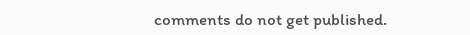comments do not get published.